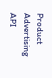Product Advertising API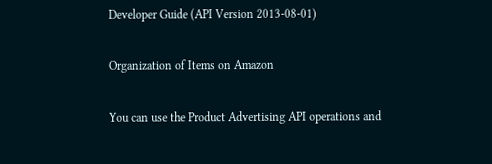Developer Guide (API Version 2013-08-01)

Organization of Items on Amazon

You can use the Product Advertising API operations and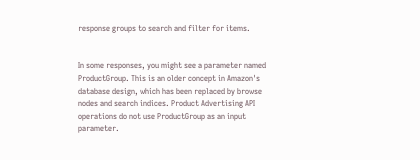response groups to search and filter for items.


In some responses, you might see a parameter named ProductGroup. This is an older concept in Amazon's database design, which has been replaced by browse nodes and search indices. Product Advertising API operations do not use ProductGroup as an input parameter.